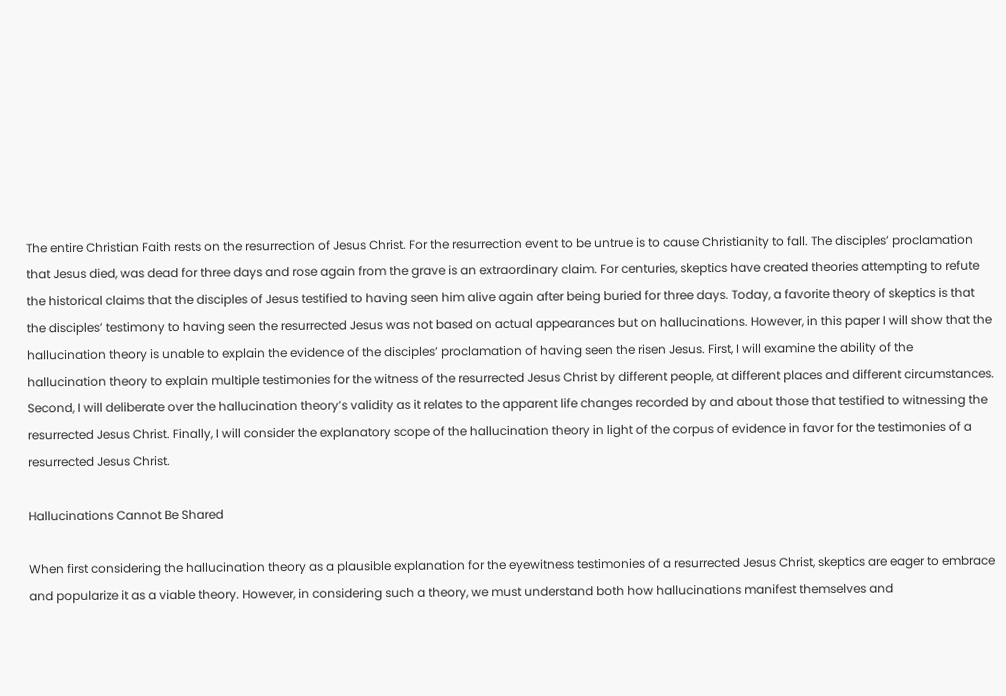The entire Christian Faith rests on the resurrection of Jesus Christ. For the resurrection event to be untrue is to cause Christianity to fall. The disciples’ proclamation that Jesus died, was dead for three days and rose again from the grave is an extraordinary claim. For centuries, skeptics have created theories attempting to refute the historical claims that the disciples of Jesus testified to having seen him alive again after being buried for three days. Today, a favorite theory of skeptics is that the disciples’ testimony to having seen the resurrected Jesus was not based on actual appearances but on hallucinations. However, in this paper I will show that the hallucination theory is unable to explain the evidence of the disciples’ proclamation of having seen the risen Jesus. First, I will examine the ability of the hallucination theory to explain multiple testimonies for the witness of the resurrected Jesus Christ by different people, at different places and different circumstances. Second, I will deliberate over the hallucination theory’s validity as it relates to the apparent life changes recorded by and about those that testified to witnessing the resurrected Jesus Christ. Finally, I will consider the explanatory scope of the hallucination theory in light of the corpus of evidence in favor for the testimonies of a resurrected Jesus Christ.

Hallucinations Cannot Be Shared

When first considering the hallucination theory as a plausible explanation for the eyewitness testimonies of a resurrected Jesus Christ, skeptics are eager to embrace and popularize it as a viable theory. However, in considering such a theory, we must understand both how hallucinations manifest themselves and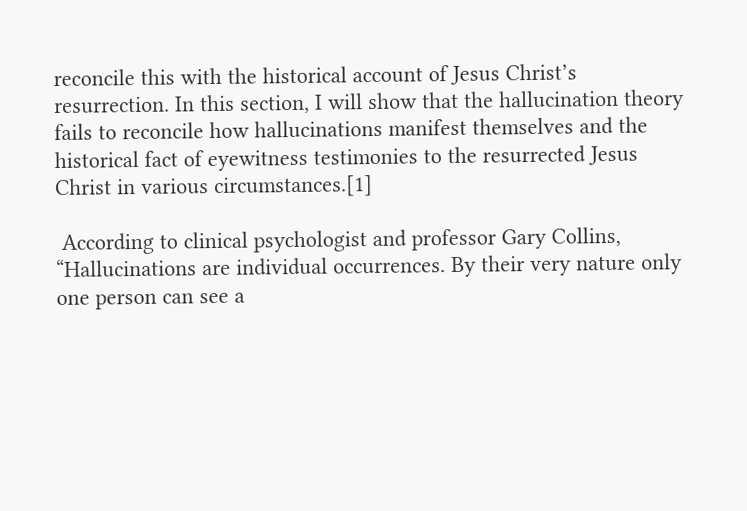reconcile this with the historical account of Jesus Christ’s resurrection. In this section, I will show that the hallucination theory fails to reconcile how hallucinations manifest themselves and the historical fact of eyewitness testimonies to the resurrected Jesus Christ in various circumstances.[1]

 According to clinical psychologist and professor Gary Collins, “Hallucinations are individual occurrences. By their very nature only one person can see a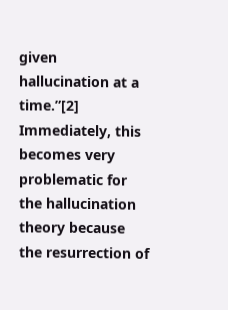given hallucination at a time.”[2] Immediately, this becomes very problematic for the hallucination theory because the resurrection of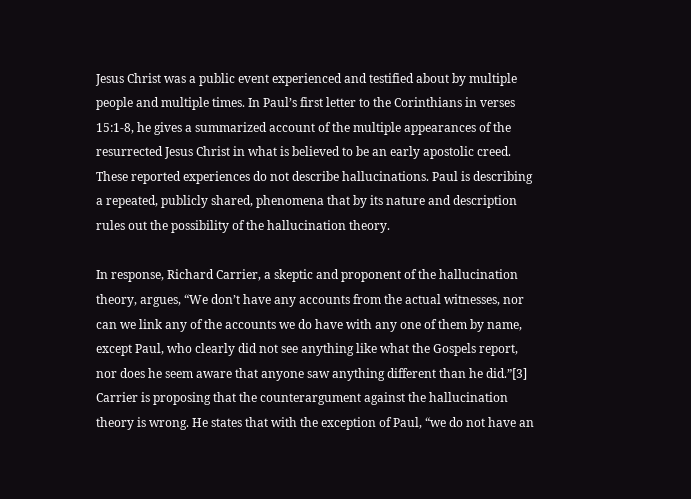Jesus Christ was a public event experienced and testified about by multiple people and multiple times. In Paul’s first letter to the Corinthians in verses 15:1-8, he gives a summarized account of the multiple appearances of the resurrected Jesus Christ in what is believed to be an early apostolic creed. These reported experiences do not describe hallucinations. Paul is describing a repeated, publicly shared, phenomena that by its nature and description rules out the possibility of the hallucination theory.

In response, Richard Carrier, a skeptic and proponent of the hallucination theory, argues, “We don’t have any accounts from the actual witnesses, nor can we link any of the accounts we do have with any one of them by name, except Paul, who clearly did not see anything like what the Gospels report, nor does he seem aware that anyone saw anything different than he did.”[3] Carrier is proposing that the counterargument against the hallucination theory is wrong. He states that with the exception of Paul, “we do not have an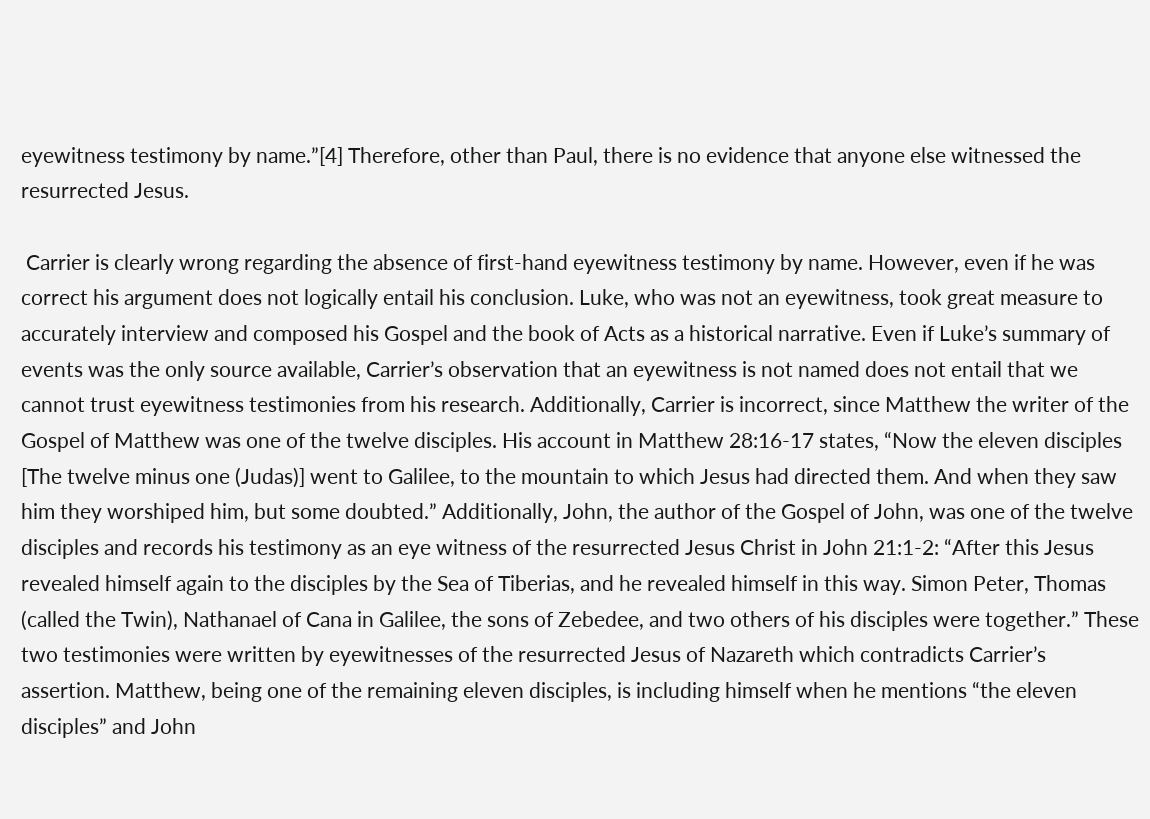eyewitness testimony by name.”[4] Therefore, other than Paul, there is no evidence that anyone else witnessed the resurrected Jesus.

 Carrier is clearly wrong regarding the absence of first-hand eyewitness testimony by name. However, even if he was correct his argument does not logically entail his conclusion. Luke, who was not an eyewitness, took great measure to accurately interview and composed his Gospel and the book of Acts as a historical narrative. Even if Luke’s summary of events was the only source available, Carrier’s observation that an eyewitness is not named does not entail that we cannot trust eyewitness testimonies from his research. Additionally, Carrier is incorrect, since Matthew the writer of the Gospel of Matthew was one of the twelve disciples. His account in Matthew 28:16-17 states, “Now the eleven disciples [The twelve minus one (Judas)] went to Galilee, to the mountain to which Jesus had directed them. And when they saw him they worshiped him, but some doubted.” Additionally, John, the author of the Gospel of John, was one of the twelve disciples and records his testimony as an eye witness of the resurrected Jesus Christ in John 21:1-2: “After this Jesus revealed himself again to the disciples by the Sea of Tiberias, and he revealed himself in this way. Simon Peter, Thomas (called the Twin), Nathanael of Cana in Galilee, the sons of Zebedee, and two others of his disciples were together.” These two testimonies were written by eyewitnesses of the resurrected Jesus of Nazareth which contradicts Carrier’s assertion. Matthew, being one of the remaining eleven disciples, is including himself when he mentions “the eleven disciples” and John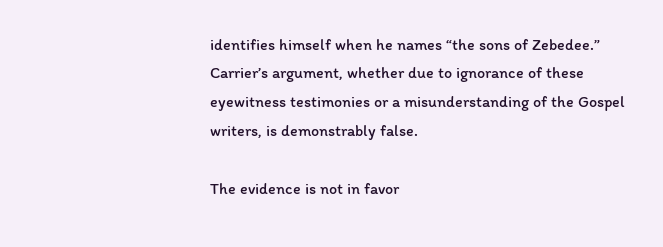identifies himself when he names “the sons of Zebedee.” Carrier’s argument, whether due to ignorance of these eyewitness testimonies or a misunderstanding of the Gospel writers, is demonstrably false.

The evidence is not in favor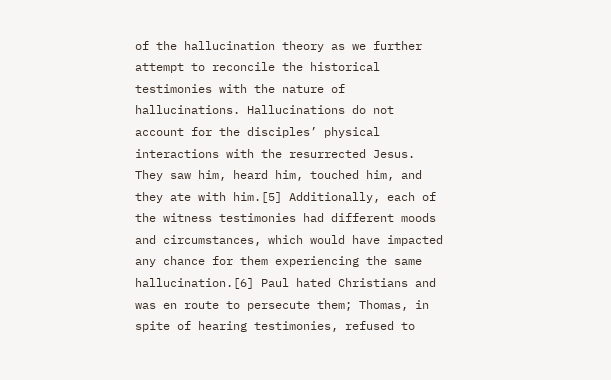of the hallucination theory as we further attempt to reconcile the historical testimonies with the nature of hallucinations. Hallucinations do not account for the disciples’ physical interactions with the resurrected Jesus. They saw him, heard him, touched him, and they ate with him.[5] Additionally, each of the witness testimonies had different moods and circumstances, which would have impacted any chance for them experiencing the same hallucination.[6] Paul hated Christians and was en route to persecute them; Thomas, in spite of hearing testimonies, refused to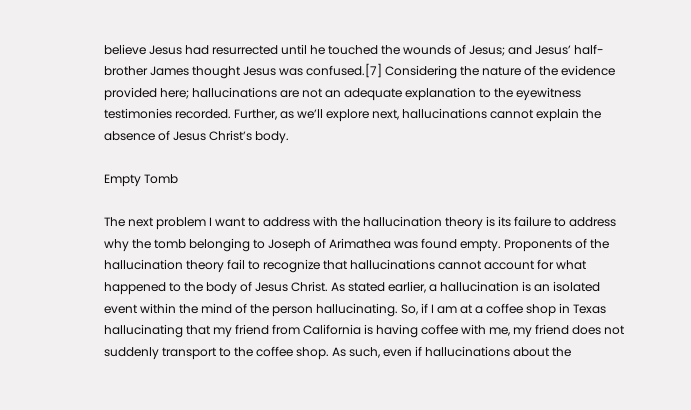believe Jesus had resurrected until he touched the wounds of Jesus; and Jesus’ half-brother James thought Jesus was confused.[7] Considering the nature of the evidence provided here; hallucinations are not an adequate explanation to the eyewitness testimonies recorded. Further, as we’ll explore next, hallucinations cannot explain the absence of Jesus Christ’s body.

Empty Tomb

The next problem I want to address with the hallucination theory is its failure to address why the tomb belonging to Joseph of Arimathea was found empty. Proponents of the hallucination theory fail to recognize that hallucinations cannot account for what happened to the body of Jesus Christ. As stated earlier, a hallucination is an isolated event within the mind of the person hallucinating. So, if I am at a coffee shop in Texas hallucinating that my friend from California is having coffee with me, my friend does not suddenly transport to the coffee shop. As such, even if hallucinations about the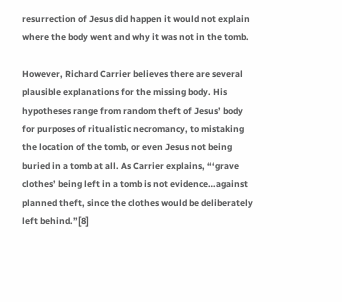resurrection of Jesus did happen it would not explain where the body went and why it was not in the tomb.

However, Richard Carrier believes there are several plausible explanations for the missing body. His hypotheses range from random theft of Jesus’ body for purposes of ritualistic necromancy, to mistaking the location of the tomb, or even Jesus not being buried in a tomb at all. As Carrier explains, “‘grave clothes’ being left in a tomb is not evidence…against planned theft, since the clothes would be deliberately left behind.”[8]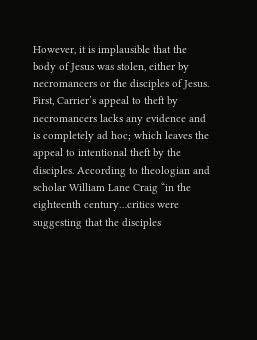However, it is implausible that the body of Jesus was stolen, either by necromancers or the disciples of Jesus. First, Carrier’s appeal to theft by necromancers lacks any evidence and is completely ad hoc; which leaves the appeal to intentional theft by the disciples. According to theologian and scholar William Lane Craig “in the eighteenth century…critics were suggesting that the disciples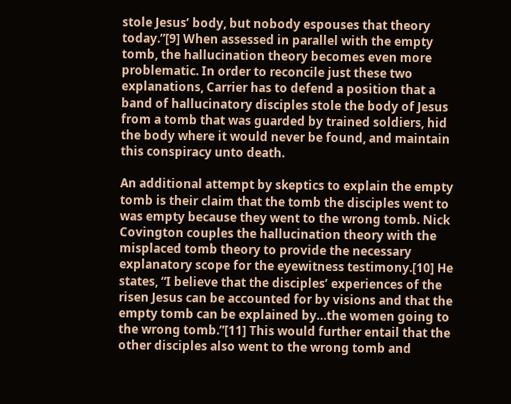stole Jesus’ body, but nobody espouses that theory today.”[9] When assessed in parallel with the empty tomb, the hallucination theory becomes even more problematic. In order to reconcile just these two explanations, Carrier has to defend a position that a band of hallucinatory disciples stole the body of Jesus from a tomb that was guarded by trained soldiers, hid the body where it would never be found, and maintain this conspiracy unto death.

An additional attempt by skeptics to explain the empty tomb is their claim that the tomb the disciples went to was empty because they went to the wrong tomb. Nick Covington couples the hallucination theory with the misplaced tomb theory to provide the necessary explanatory scope for the eyewitness testimony.[10] He states, “I believe that the disciples’ experiences of the risen Jesus can be accounted for by visions and that the empty tomb can be explained by…the women going to the wrong tomb.”[11] This would further entail that the other disciples also went to the wrong tomb and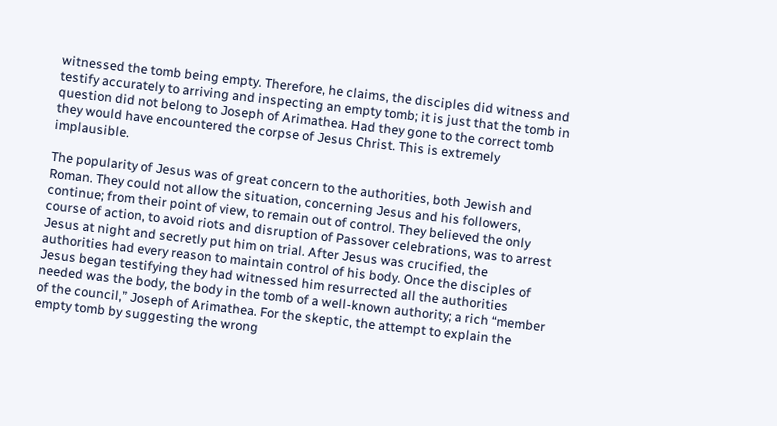witnessed the tomb being empty. Therefore, he claims, the disciples did witness and testify accurately to arriving and inspecting an empty tomb; it is just that the tomb in question did not belong to Joseph of Arimathea. Had they gone to the correct tomb they would have encountered the corpse of Jesus Christ. This is extremely implausible.

The popularity of Jesus was of great concern to the authorities, both Jewish and Roman. They could not allow the situation, concerning Jesus and his followers, continue; from their point of view, to remain out of control. They believed the only course of action, to avoid riots and disruption of Passover celebrations, was to arrest Jesus at night and secretly put him on trial. After Jesus was crucified, the authorities had every reason to maintain control of his body. Once the disciples of Jesus began testifying they had witnessed him resurrected all the authorities needed was the body, the body in the tomb of a well-known authority; a rich “member of the council,” Joseph of Arimathea. For the skeptic, the attempt to explain the empty tomb by suggesting the wrong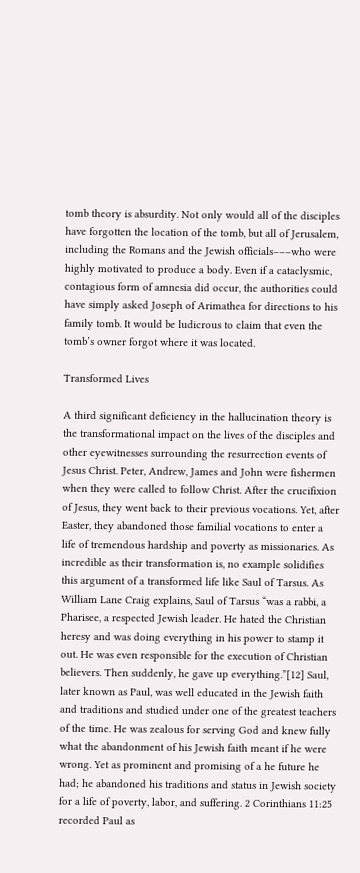tomb theory is absurdity. Not only would all of the disciples have forgotten the location of the tomb, but all of Jerusalem, including the Romans and the Jewish officials–––who were highly motivated to produce a body. Even if a cataclysmic, contagious form of amnesia did occur, the authorities could have simply asked Joseph of Arimathea for directions to his family tomb. It would be ludicrous to claim that even the tomb’s owner forgot where it was located.

Transformed Lives

A third significant deficiency in the hallucination theory is the transformational impact on the lives of the disciples and other eyewitnesses surrounding the resurrection events of Jesus Christ. Peter, Andrew, James and John were fishermen when they were called to follow Christ. After the crucifixion of Jesus, they went back to their previous vocations. Yet, after Easter, they abandoned those familial vocations to enter a life of tremendous hardship and poverty as missionaries. As incredible as their transformation is, no example solidifies this argument of a transformed life like Saul of Tarsus. As William Lane Craig explains, Saul of Tarsus “was a rabbi, a Pharisee, a respected Jewish leader. He hated the Christian heresy and was doing everything in his power to stamp it out. He was even responsible for the execution of Christian believers. Then suddenly, he gave up everything.”[12] Saul, later known as Paul, was well educated in the Jewish faith and traditions and studied under one of the greatest teachers of the time. He was zealous for serving God and knew fully what the abandonment of his Jewish faith meant if he were wrong. Yet as prominent and promising of a he future he had; he abandoned his traditions and status in Jewish society for a life of poverty, labor, and suffering. 2 Corinthians 11:25 recorded Paul as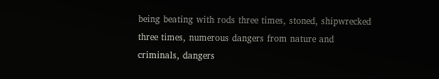being beating with rods three times, stoned, shipwrecked three times, numerous dangers from nature and criminals, dangers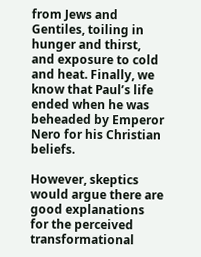from Jews and Gentiles, toiling in hunger and thirst, and exposure to cold and heat. Finally, we know that Paul’s life ended when he was beheaded by Emperor Nero for his Christian beliefs.

However, skeptics would argue there are good explanations for the perceived transformational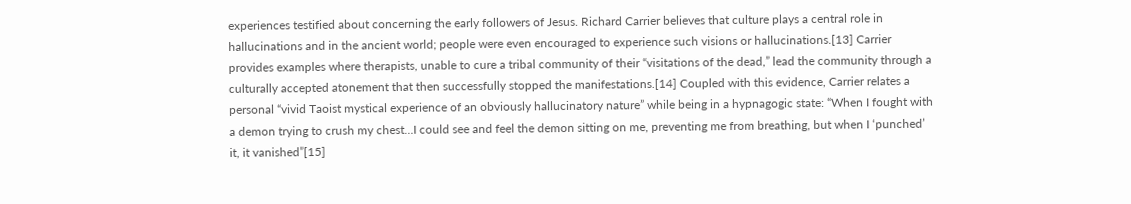experiences testified about concerning the early followers of Jesus. Richard Carrier believes that culture plays a central role in hallucinations and in the ancient world; people were even encouraged to experience such visions or hallucinations.[13] Carrier provides examples where therapists, unable to cure a tribal community of their “visitations of the dead,” lead the community through a culturally accepted atonement that then successfully stopped the manifestations.[14] Coupled with this evidence, Carrier relates a personal “vivid Taoist mystical experience of an obviously hallucinatory nature” while being in a hypnagogic state: “When I fought with a demon trying to crush my chest…I could see and feel the demon sitting on me, preventing me from breathing, but when I ‘punched’ it, it vanished”[15]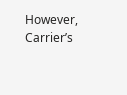However, Carrier’s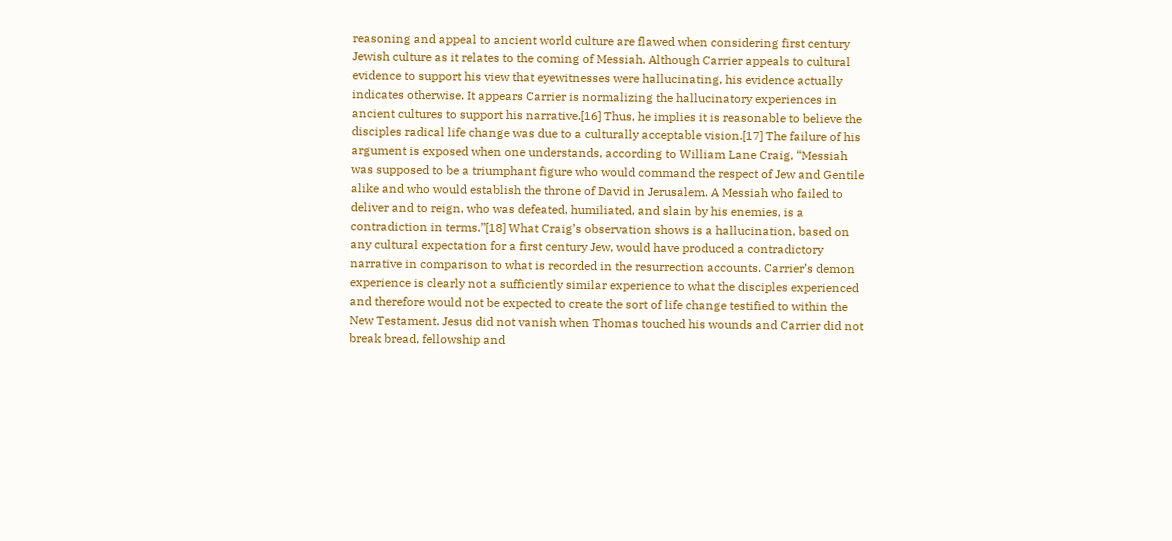reasoning and appeal to ancient world culture are flawed when considering first century Jewish culture as it relates to the coming of Messiah. Although Carrier appeals to cultural evidence to support his view that eyewitnesses were hallucinating, his evidence actually indicates otherwise. It appears Carrier is normalizing the hallucinatory experiences in ancient cultures to support his narrative.[16] Thus, he implies it is reasonable to believe the disciples radical life change was due to a culturally acceptable vision.[17] The failure of his argument is exposed when one understands, according to William Lane Craig, “Messiah was supposed to be a triumphant figure who would command the respect of Jew and Gentile alike and who would establish the throne of David in Jerusalem. A Messiah who failed to deliver and to reign, who was defeated, humiliated, and slain by his enemies, is a contradiction in terms.”[18] What Craig’s observation shows is a hallucination, based on any cultural expectation for a first century Jew, would have produced a contradictory narrative in comparison to what is recorded in the resurrection accounts. Carrier’s demon experience is clearly not a sufficiently similar experience to what the disciples experienced and therefore would not be expected to create the sort of life change testified to within the New Testament. Jesus did not vanish when Thomas touched his wounds and Carrier did not break bread, fellowship and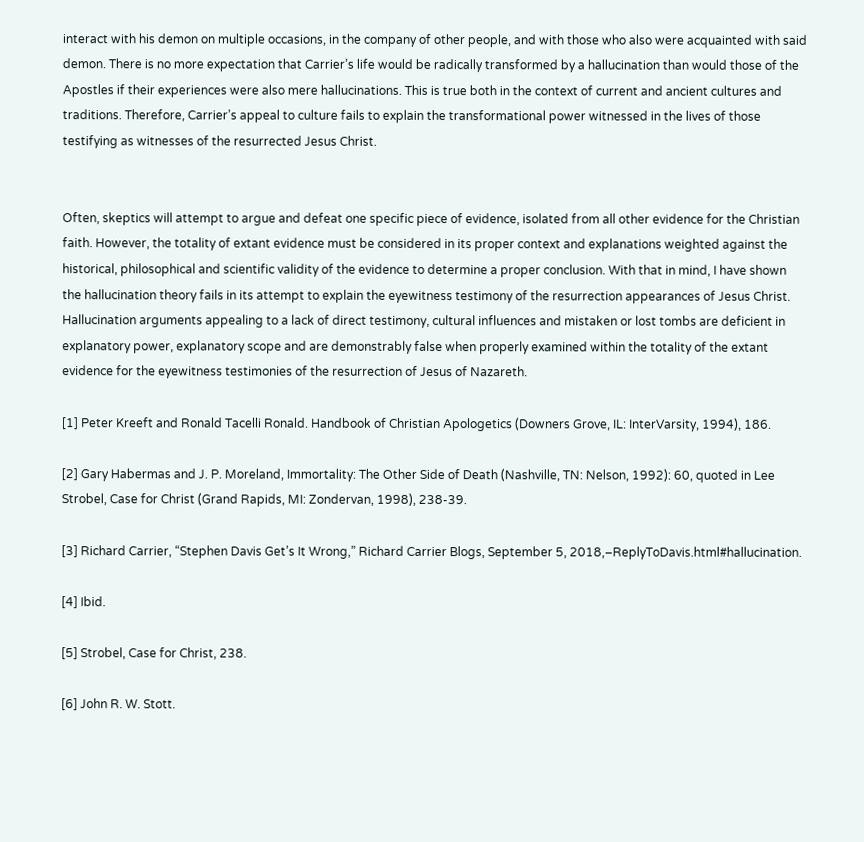interact with his demon on multiple occasions, in the company of other people, and with those who also were acquainted with said demon. There is no more expectation that Carrier’s life would be radically transformed by a hallucination than would those of the Apostles if their experiences were also mere hallucinations. This is true both in the context of current and ancient cultures and traditions. Therefore, Carrier’s appeal to culture fails to explain the transformational power witnessed in the lives of those testifying as witnesses of the resurrected Jesus Christ.


Often, skeptics will attempt to argue and defeat one specific piece of evidence, isolated from all other evidence for the Christian faith. However, the totality of extant evidence must be considered in its proper context and explanations weighted against the historical, philosophical and scientific validity of the evidence to determine a proper conclusion. With that in mind, I have shown the hallucination theory fails in its attempt to explain the eyewitness testimony of the resurrection appearances of Jesus Christ. Hallucination arguments appealing to a lack of direct testimony, cultural influences and mistaken or lost tombs are deficient in explanatory power, explanatory scope and are demonstrably false when properly examined within the totality of the extant evidence for the eyewitness testimonies of the resurrection of Jesus of Nazareth.

[1] Peter Kreeft and Ronald Tacelli Ronald. Handbook of Christian Apologetics (Downers Grove, IL: InterVarsity, 1994), 186.

[2] Gary Habermas and J. P. Moreland, Immortality: The Other Side of Death (Nashville, TN: Nelson, 1992): 60, quoted in Lee Strobel, Case for Christ (Grand Rapids, MI: Zondervan, 1998), 238-39.

[3] Richard Carrier, “Stephen Davis Get’s It Wrong,” Richard Carrier Blogs, September 5, 2018,–ReplyToDavis.html#hallucination.

[4] Ibid.

[5] Strobel, Case for Christ, 238.

[6] John R. W. Stott.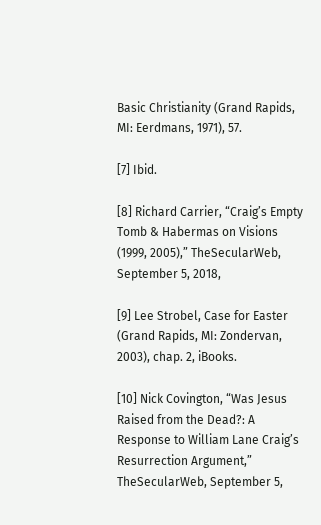Basic Christianity (Grand Rapids, MI: Eerdmans, 1971), 57.

[7] Ibid.

[8] Richard Carrier, “Craig’s Empty Tomb & Habermas on Visions (1999, 2005),” TheSecularWeb, September 5, 2018,

[9] Lee Strobel, Case for Easter (Grand Rapids, MI: Zondervan, 2003), chap. 2, iBooks.

[10] Nick Covington, “Was Jesus Raised from the Dead?: A Response to William Lane Craig’s Resurrection Argument,” TheSecularWeb, September 5,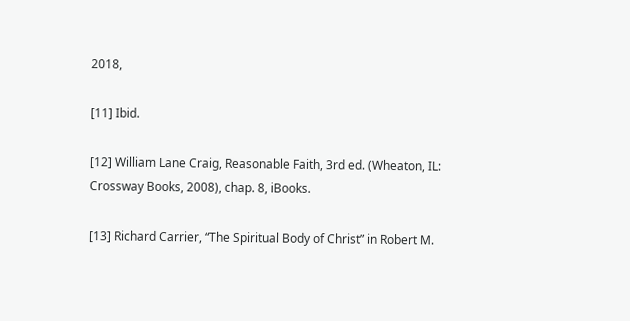2018,

[11] Ibid.

[12] William Lane Craig, Reasonable Faith, 3rd ed. (Wheaton, IL: Crossway Books, 2008), chap. 8, iBooks.

[13] Richard Carrier, “The Spiritual Body of Christ” in Robert M.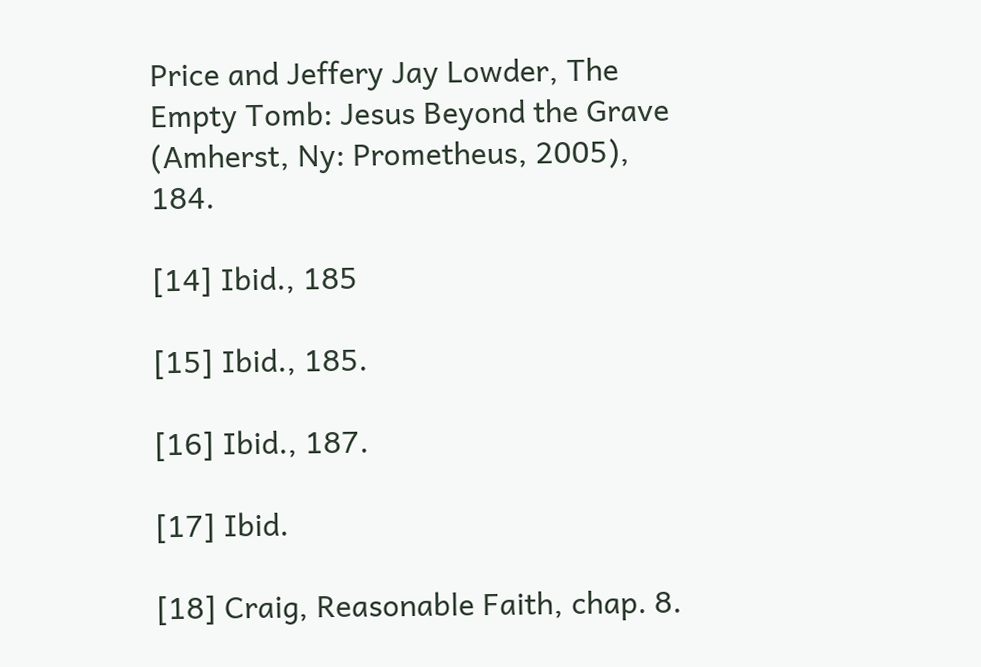Price and Jeffery Jay Lowder, The Empty Tomb: Jesus Beyond the Grave (Amherst, Ny: Prometheus, 2005), 184.

[14] Ibid., 185

[15] Ibid., 185.

[16] Ibid., 187.

[17] Ibid.

[18] Craig, Reasonable Faith, chap. 8.